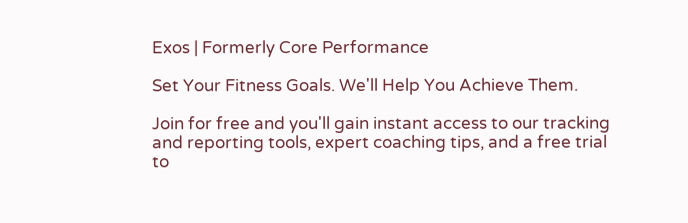Exos | Formerly Core Performance

Set Your Fitness Goals. We'll Help You Achieve Them.

Join for free and you'll gain instant access to our tracking and reporting tools, expert coaching tips, and a free trial to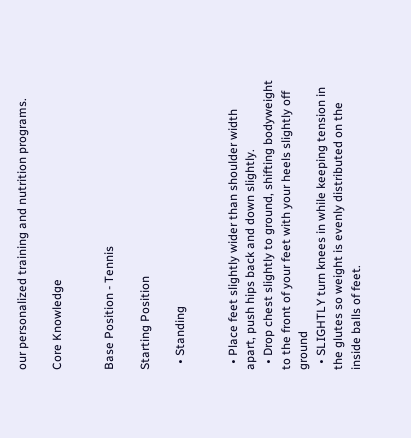our personalized training and nutrition programs.

Core Knowledge


Base Position - Tennis

Starting Position

  • Standing


  • Place feet slightly wider than shoulder width apart, push hips back and down slightly.
  • Drop chest slightly to ground, shifting bodyweight to the front of your feet with your heels slightly off ground
  • SLIGHTLY turn knees in while keeping tension in the glutes so weight is evenly distributed on the inside balls of feet.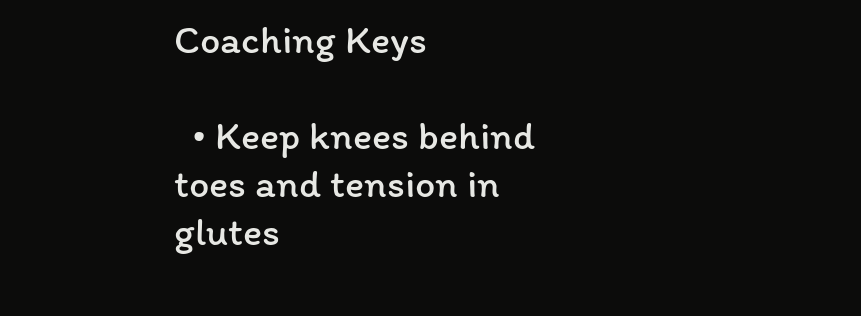Coaching Keys

  • Keep knees behind toes and tension in glutes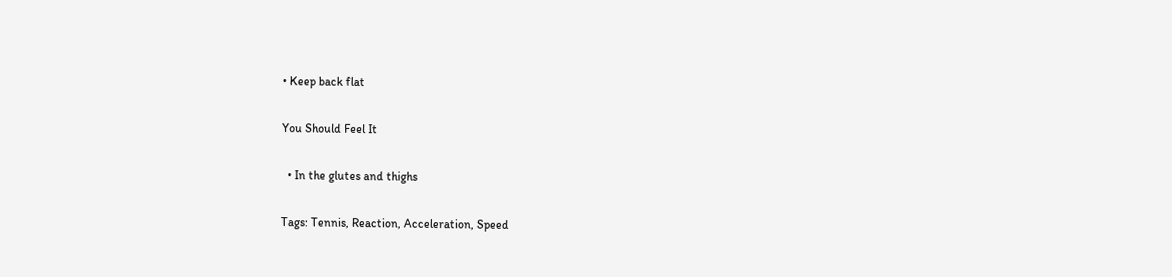• Keep back flat

You Should Feel It

  • In the glutes and thighs

Tags: Tennis, Reaction, Acceleration, Speed